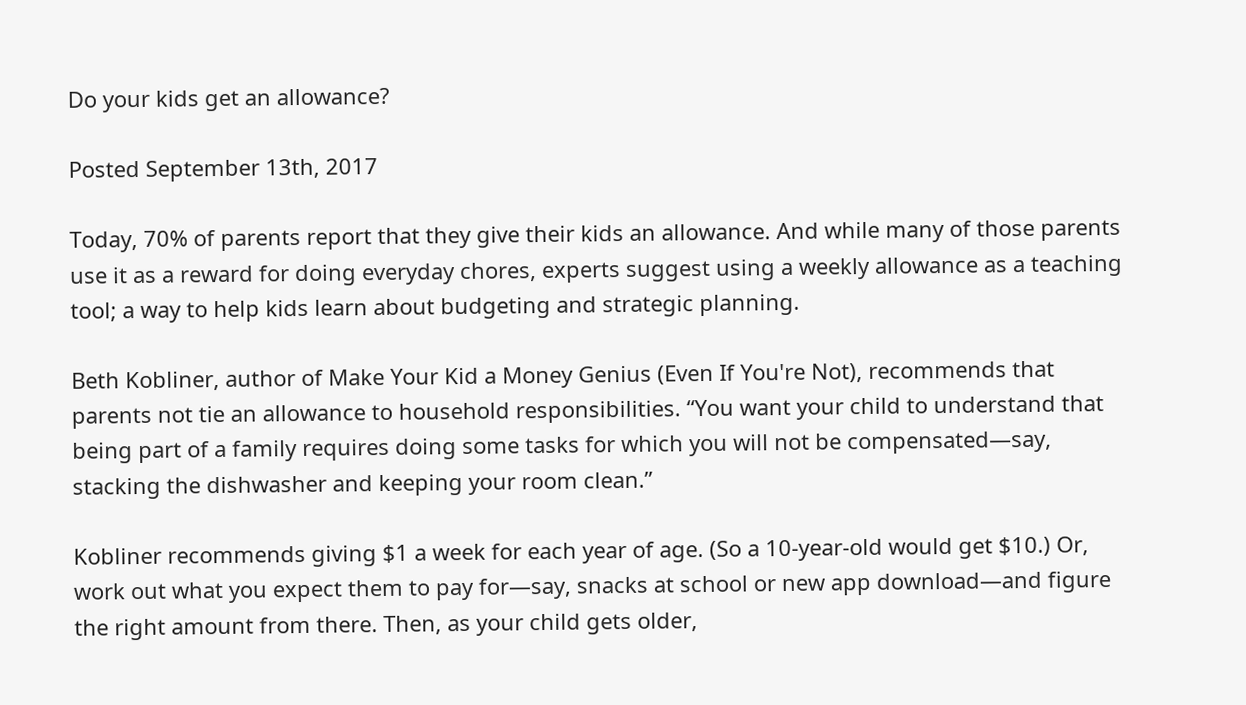Do your kids get an allowance?

Posted September 13th, 2017

Today, 70% of parents report that they give their kids an allowance. And while many of those parents use it as a reward for doing everyday chores, experts suggest using a weekly allowance as a teaching tool; a way to help kids learn about budgeting and strategic planning.

Beth Kobliner, author of Make Your Kid a Money Genius (Even If You're Not), recommends that parents not tie an allowance to household responsibilities. “You want your child to understand that being part of a family requires doing some tasks for which you will not be compensated—say, stacking the dishwasher and keeping your room clean.”

Kobliner recommends giving $1 a week for each year of age. (So a 10-year-old would get $10.) Or, work out what you expect them to pay for—say, snacks at school or new app download—and figure the right amount from there. Then, as your child gets older,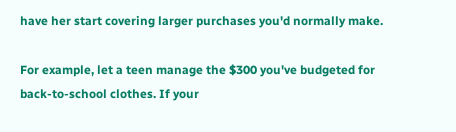have her start covering larger purchases you'd normally make.

For example, let a teen manage the $300 you've budgeted for back-to-school clothes. If your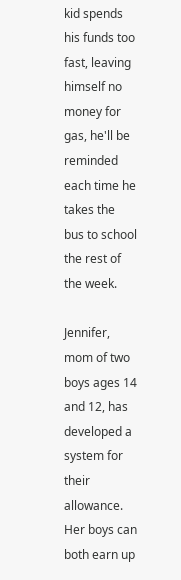kid spends his funds too fast, leaving himself no money for gas, he'll be reminded each time he takes the bus to school the rest of the week.

Jennifer, mom of two boys ages 14 and 12, has developed a system for their allowance. Her boys can both earn up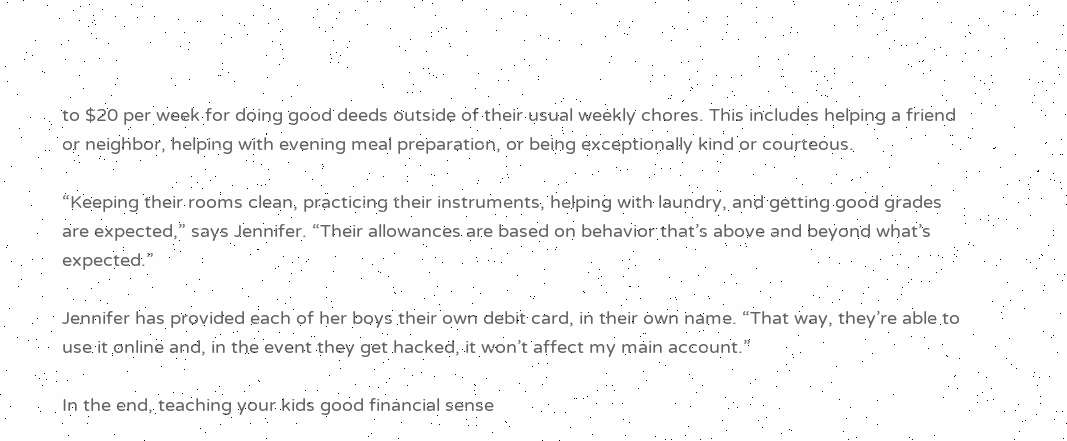to $20 per week for doing good deeds outside of their usual weekly chores. This includes helping a friend or neighbor, helping with evening meal preparation, or being exceptionally kind or courteous.

“Keeping their rooms clean, practicing their instruments, helping with laundry, and getting good grades are expected,” says Jennifer. “Their allowances are based on behavior that’s above and beyond what’s expected.”

Jennifer has provided each of her boys their own debit card, in their own name. “That way, they’re able to use it online and, in the event they get hacked, it won’t affect my main account.”

In the end, teaching your kids good financial sense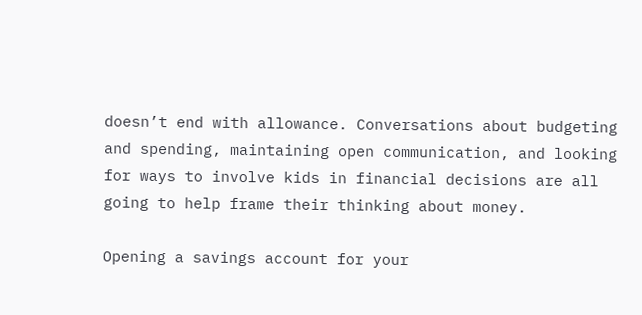doesn’t end with allowance. Conversations about budgeting and spending, maintaining open communication, and looking for ways to involve kids in financial decisions are all going to help frame their thinking about money.

Opening a savings account for your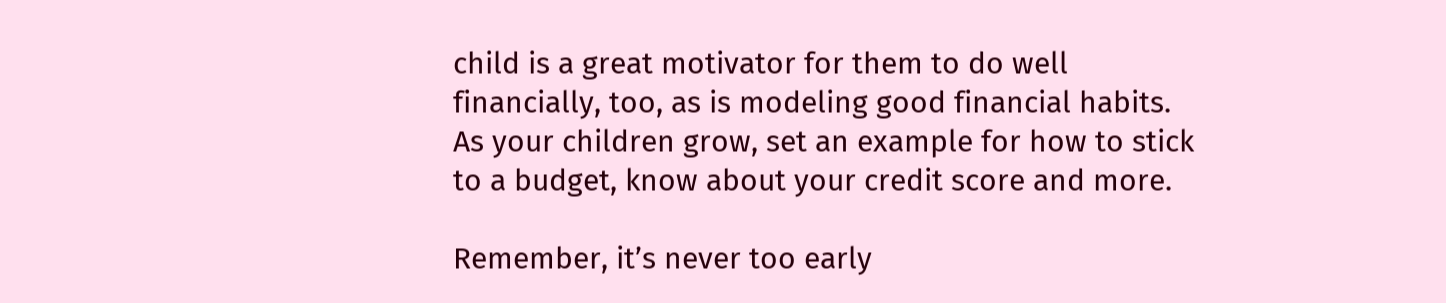child is a great motivator for them to do well financially, too, as is modeling good financial habits. As your children grow, set an example for how to stick to a budget, know about your credit score and more.

Remember, it’s never too early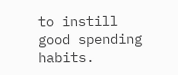to instill good spending habits.